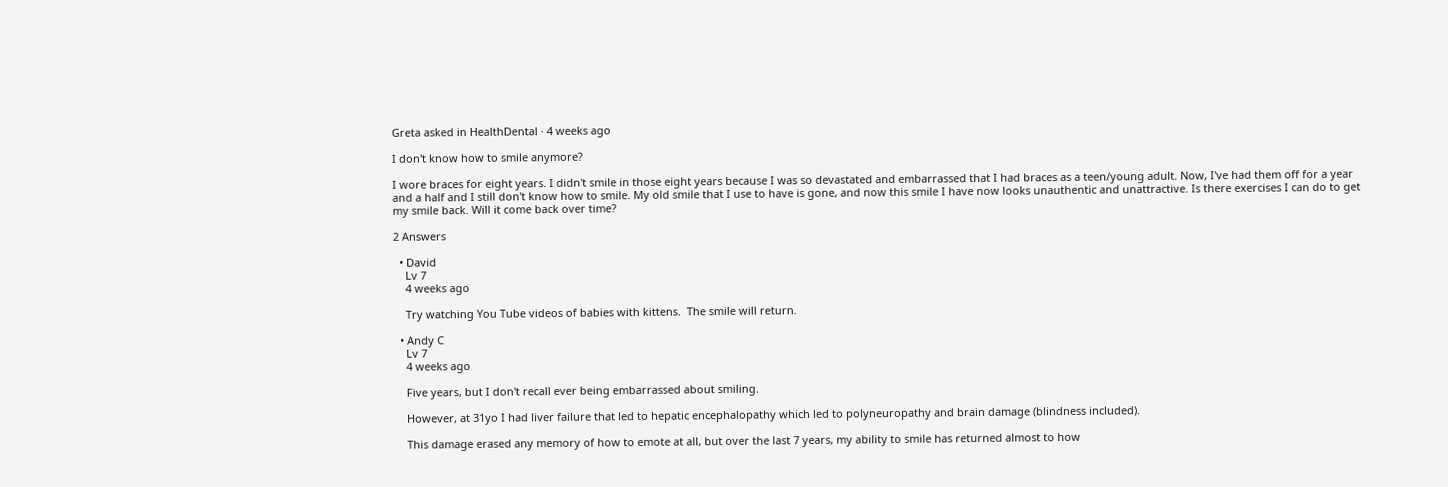Greta asked in HealthDental · 4 weeks ago

I don't know how to smile anymore?

I wore braces for eight years. I didn't smile in those eight years because I was so devastated and embarrassed that I had braces as a teen/young adult. Now, I've had them off for a year and a half and I still don't know how to smile. My old smile that I use to have is gone, and now this smile I have now looks unauthentic and unattractive. Is there exercises I can do to get my smile back. Will it come back over time?

2 Answers

  • David
    Lv 7
    4 weeks ago

    Try watching You Tube videos of babies with kittens.  The smile will return.

  • Andy C
    Lv 7
    4 weeks ago

    Five years, but I don't recall ever being embarrassed about smiling.

    However, at 31yo I had liver failure that led to hepatic encephalopathy which led to polyneuropathy and brain damage (blindness included).

    This damage erased any memory of how to emote at all, but over the last 7 years, my ability to smile has returned almost to how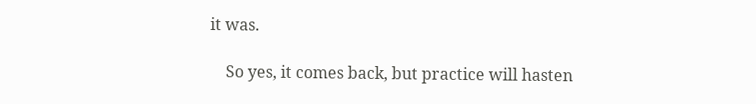it was.

    So yes, it comes back, but practice will hasten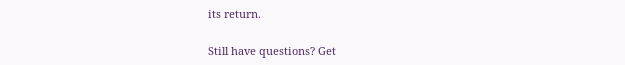its return.

Still have questions? Get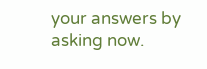your answers by asking now.